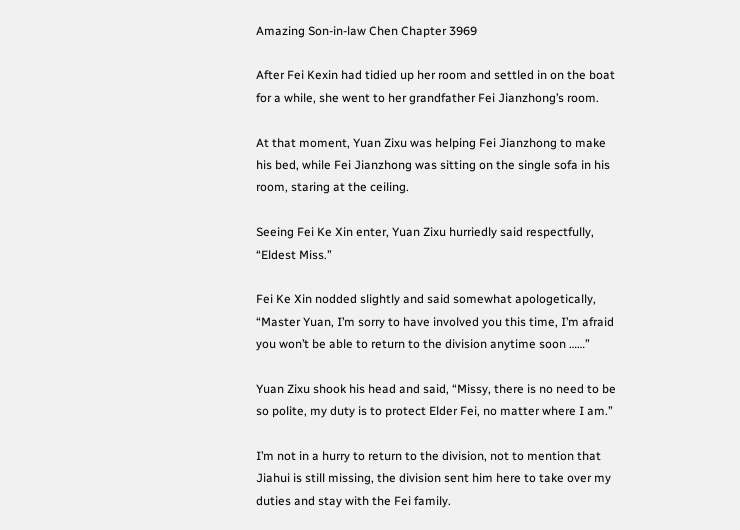Amazing Son-in-law Chen Chapter 3969

After Fei Kexin had tidied up her room and settled in on the boat for a while, she went to her grandfather Fei Jianzhong’s room.

At that moment, Yuan Zixu was helping Fei Jianzhong to make his bed, while Fei Jianzhong was sitting on the single sofa in his room, staring at the ceiling.

Seeing Fei Ke Xin enter, Yuan Zixu hurriedly said respectfully, “Eldest Miss.”

Fei Ke Xin nodded slightly and said somewhat apologetically, “Master Yuan, I’m sorry to have involved you this time, I’m afraid you won’t be able to return to the division anytime soon ……”

Yuan Zixu shook his head and said, “Missy, there is no need to be so polite, my duty is to protect Elder Fei, no matter where I am.”

I’m not in a hurry to return to the division, not to mention that Jiahui is still missing, the division sent him here to take over my duties and stay with the Fei family.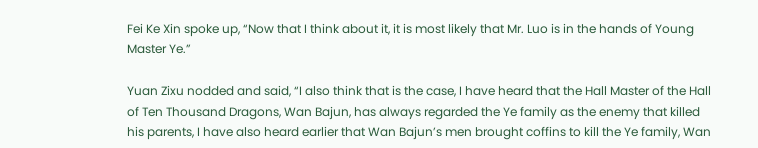Fei Ke Xin spoke up, “Now that I think about it, it is most likely that Mr. Luo is in the hands of Young Master Ye.”

Yuan Zixu nodded and said, “I also think that is the case, I have heard that the Hall Master of the Hall of Ten Thousand Dragons, Wan Bajun, has always regarded the Ye family as the enemy that killed his parents, I have also heard earlier that Wan Bajun’s men brought coffins to kill the Ye family, Wan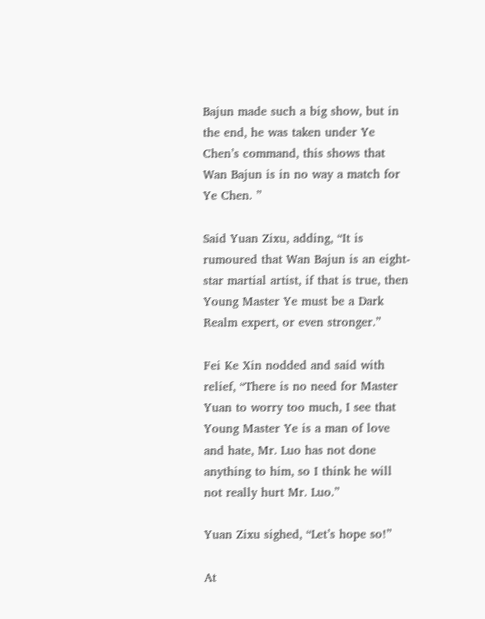Bajun made such a big show, but in the end, he was taken under Ye Chen’s command, this shows that Wan Bajun is in no way a match for Ye Chen. ”

Said Yuan Zixu, adding, “It is rumoured that Wan Bajun is an eight-star martial artist, if that is true, then Young Master Ye must be a Dark Realm expert, or even stronger.”

Fei Ke Xin nodded and said with relief, “There is no need for Master Yuan to worry too much, I see that Young Master Ye is a man of love and hate, Mr. Luo has not done anything to him, so I think he will not really hurt Mr. Luo.”

Yuan Zixu sighed, “Let’s hope so!”

At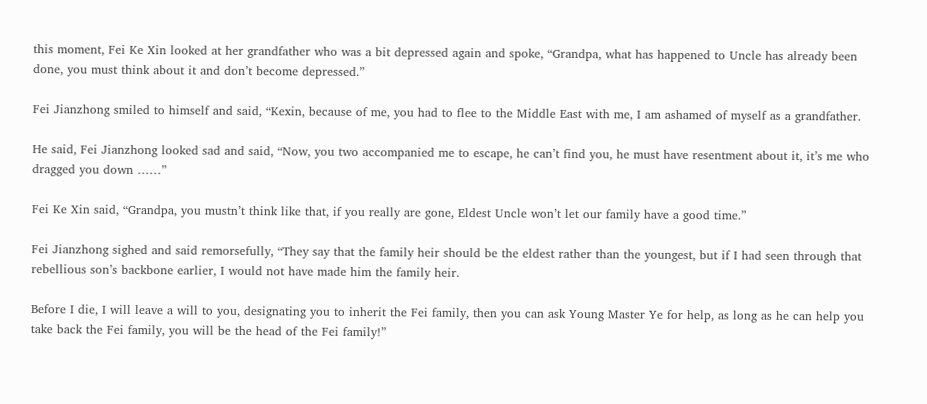this moment, Fei Ke Xin looked at her grandfather who was a bit depressed again and spoke, “Grandpa, what has happened to Uncle has already been done, you must think about it and don’t become depressed.”

Fei Jianzhong smiled to himself and said, “Kexin, because of me, you had to flee to the Middle East with me, I am ashamed of myself as a grandfather.

He said, Fei Jianzhong looked sad and said, “Now, you two accompanied me to escape, he can’t find you, he must have resentment about it, it’s me who dragged you down ……”

Fei Ke Xin said, “Grandpa, you mustn’t think like that, if you really are gone, Eldest Uncle won’t let our family have a good time.”

Fei Jianzhong sighed and said remorsefully, “They say that the family heir should be the eldest rather than the youngest, but if I had seen through that rebellious son’s backbone earlier, I would not have made him the family heir.

Before I die, I will leave a will to you, designating you to inherit the Fei family, then you can ask Young Master Ye for help, as long as he can help you take back the Fei family, you will be the head of the Fei family!”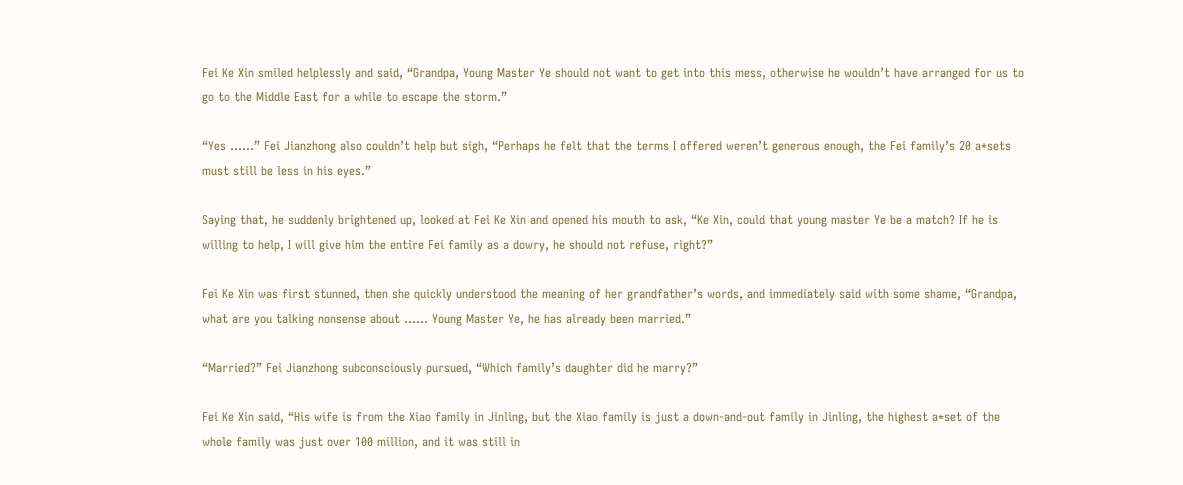Fei Ke Xin smiled helplessly and said, “Grandpa, Young Master Ye should not want to get into this mess, otherwise he wouldn’t have arranged for us to go to the Middle East for a while to escape the storm.”

“Yes ……” Fei Jianzhong also couldn’t help but sigh, “Perhaps he felt that the terms I offered weren’t generous enough, the Fei family’s 20 a*sets must still be less in his eyes.”

Saying that, he suddenly brightened up, looked at Fei Ke Xin and opened his mouth to ask, “Ke Xin, could that young master Ye be a match? If he is willing to help, I will give him the entire Fei family as a dowry, he should not refuse, right?”

Fei Ke Xin was first stunned, then she quickly understood the meaning of her grandfather’s words, and immediately said with some shame, “Grandpa, what are you talking nonsense about …… Young Master Ye, he has already been married.”

“Married?” Fei Jianzhong subconsciously pursued, “Which family’s daughter did he marry?”

Fei Ke Xin said, “His wife is from the Xiao family in Jinling, but the Xiao family is just a down-and-out family in Jinling, the highest a*set of the whole family was just over 100 million, and it was still in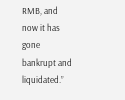RMB, and now it has gone bankrupt and liquidated.”